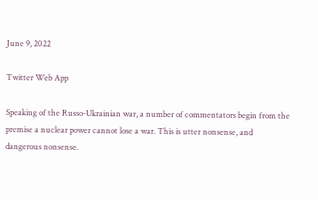June 9, 2022

Twitter Web App

Speaking of the Russo-Ukrainian war, a number of commentators begin from the premise a nuclear power cannot lose a war. This is utter nonsense, and dangerous nonsense.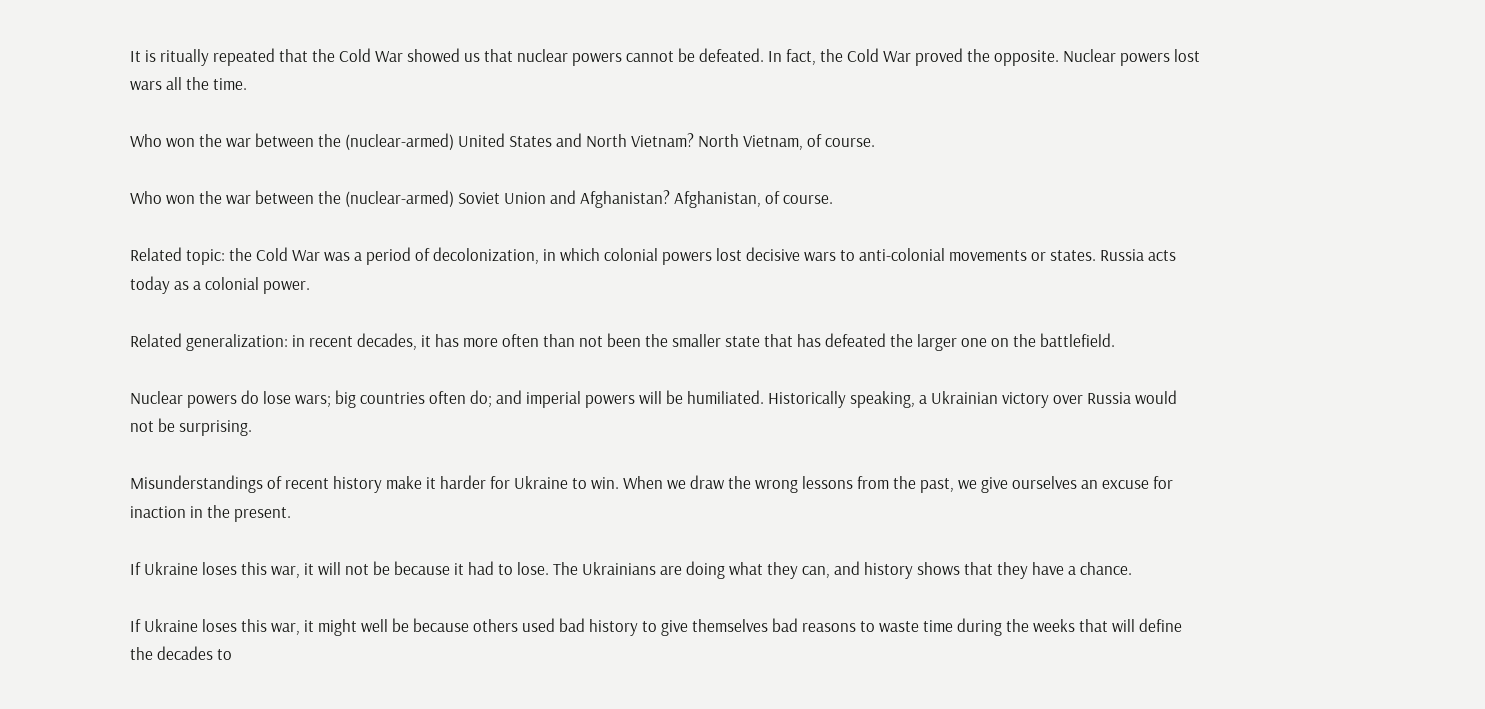It is ritually repeated that the Cold War showed us that nuclear powers cannot be defeated. In fact, the Cold War proved the opposite. Nuclear powers lost wars all the time.

Who won the war between the (nuclear-armed) United States and North Vietnam? North Vietnam, of course.

Who won the war between the (nuclear-armed) Soviet Union and Afghanistan? Afghanistan, of course.

Related topic: the Cold War was a period of decolonization, in which colonial powers lost decisive wars to anti-colonial movements or states. Russia acts today as a colonial power.

Related generalization: in recent decades, it has more often than not been the smaller state that has defeated the larger one on the battlefield.

Nuclear powers do lose wars; big countries often do; and imperial powers will be humiliated. Historically speaking, a Ukrainian victory over Russia would not be surprising.

Misunderstandings of recent history make it harder for Ukraine to win. When we draw the wrong lessons from the past, we give ourselves an excuse for inaction in the present.

If Ukraine loses this war, it will not be because it had to lose. The Ukrainians are doing what they can, and history shows that they have a chance.

If Ukraine loses this war, it might well be because others used bad history to give themselves bad reasons to waste time during the weeks that will define the decades to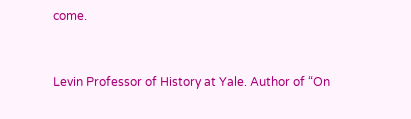come.


Levin Professor of History at Yale. Author of “On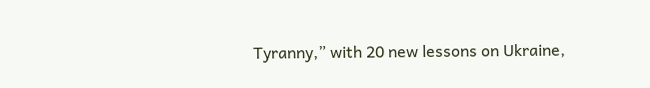Tyranny,” with 20 new lessons on Ukraine,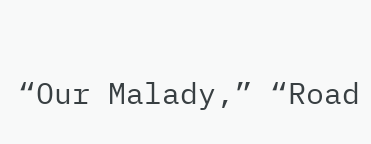“Our Malady,” “Road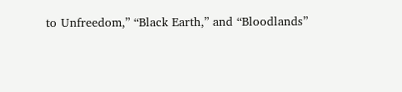to Unfreedom,” “Black Earth,” and “Bloodlands”